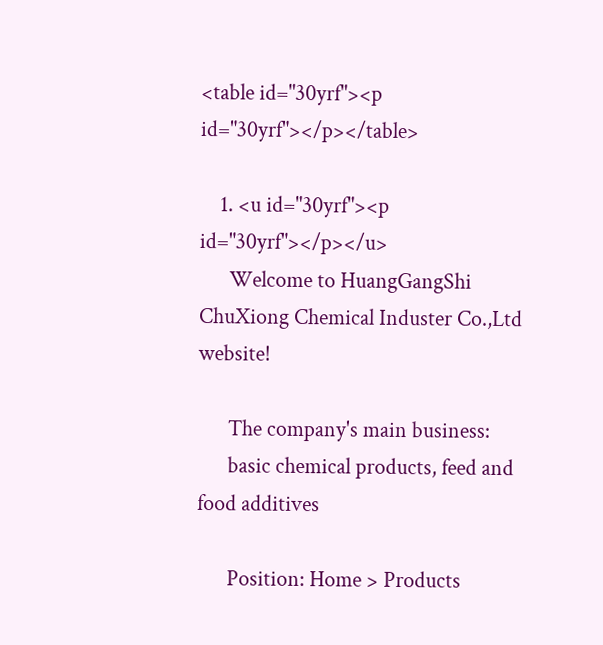<table id="30yrf"><p id="30yrf"></p></table>

    1. <u id="30yrf"><p id="30yrf"></p></u>
      Welcome to HuangGangShi ChuXiong Chemical Induster Co.,Ltd website!

      The company's main business:
      basic chemical products, feed and food additives

      Position: Home > Products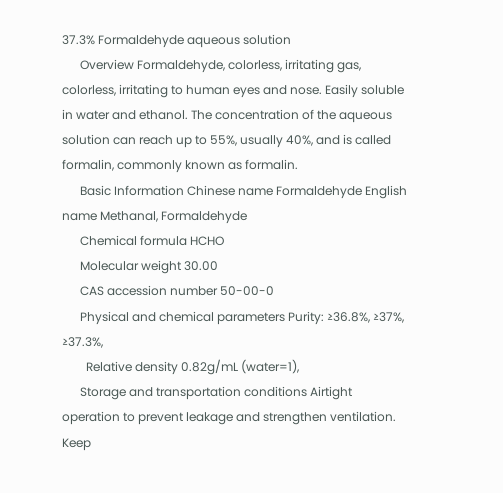37.3% Formaldehyde aqueous solution
      Overview Formaldehyde, colorless, irritating gas, colorless, irritating to human eyes and nose. Easily soluble in water and ethanol. The concentration of the aqueous solution can reach up to 55%, usually 40%, and is called formalin, commonly known as formalin.
      Basic Information Chinese name Formaldehyde English name Methanal, Formaldehyde
      Chemical formula HCHO
      Molecular weight 30.00
      CAS accession number 50-00-0
      Physical and chemical parameters Purity: ≥36.8%, ≥37%, ≥37.3%,
        Relative density 0.82g/mL (water=1),
      Storage and transportation conditions Airtight operation to prevent leakage and strengthen ventilation. Keep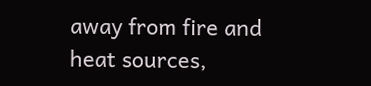away from fire and heat sources,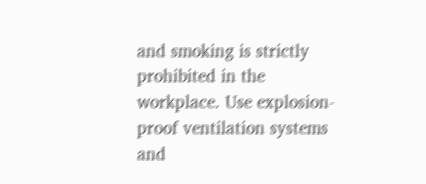and smoking is strictly prohibited in the workplace. Use explosion-proof ventilation systems and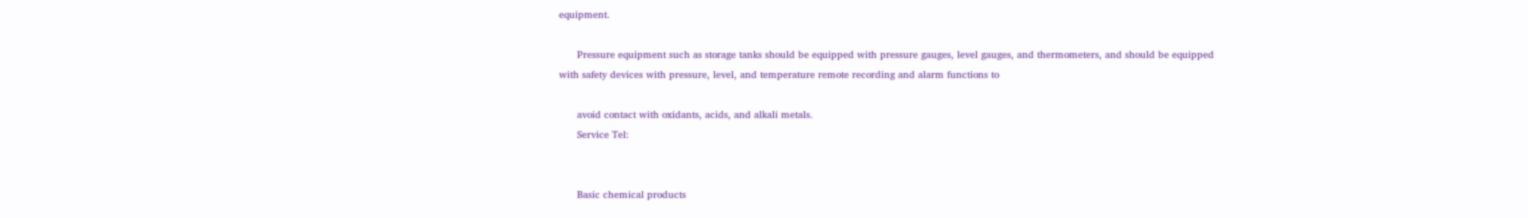equipment.

      Pressure equipment such as storage tanks should be equipped with pressure gauges, level gauges, and thermometers, and should be equipped with safety devices with pressure, level, and temperature remote recording and alarm functions to

      avoid contact with oxidants, acids, and alkali metals.
      Service Tel:


      Basic chemical products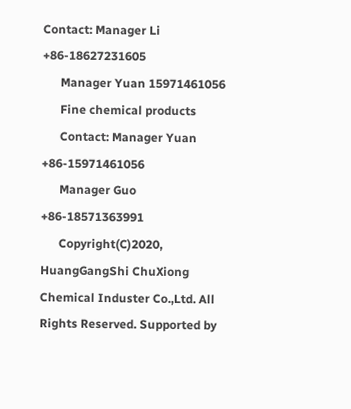Contact: Manager Li +86-18627231605
      Manager Yuan 15971461056
      Fine chemical products
      Contact: Manager Yuan +86-15971461056
      Manager Guo +86-18571363991
      Copyright(C)2020, HuangGangShi ChuXiong Chemical Induster Co.,Ltd. All Rights Reserved. Supported by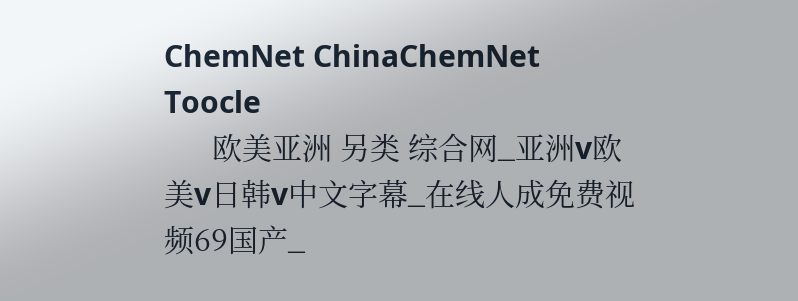ChemNet ChinaChemNet Toocle
      欧美亚洲 另类 综合网_亚洲v欧美v日韩v中文字幕_在线人成免费视频69国产_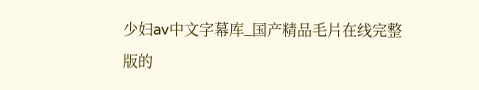少妇av中文字幕库_国产精品毛片在线完整版的